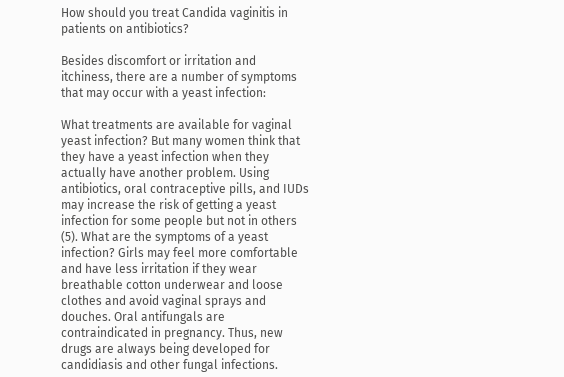How should you treat Candida vaginitis in patients on antibiotics?

Besides discomfort or irritation and itchiness, there are a number of symptoms that may occur with a yeast infection:

What treatments are available for vaginal yeast infection? But many women think that they have a yeast infection when they actually have another problem. Using antibiotics, oral contraceptive pills, and IUDs may increase the risk of getting a yeast infection for some people but not in others (5). What are the symptoms of a yeast infection? Girls may feel more comfortable and have less irritation if they wear breathable cotton underwear and loose clothes and avoid vaginal sprays and douches. Oral antifungals are contraindicated in pregnancy. Thus, new drugs are always being developed for candidiasis and other fungal infections.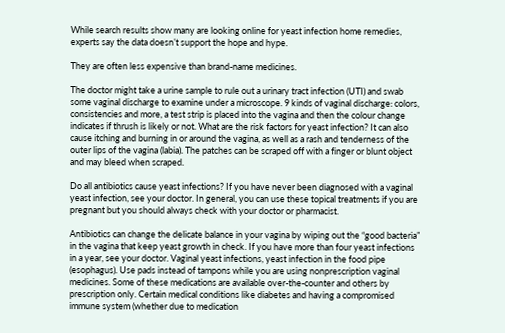While search results show many are looking online for yeast infection home remedies, experts say the data doesn’t support the hope and hype.

They are often less expensive than brand-name medicines.

The doctor might take a urine sample to rule out a urinary tract infection (UTI) and swab some vaginal discharge to examine under a microscope. 9 kinds of vaginal discharge: colors, consistencies and more, a test strip is placed into the vagina and then the colour change indicates if thrush is likely or not. What are the risk factors for yeast infection? It can also cause itching and burning in or around the vagina, as well as a rash and tenderness of the outer lips of the vagina (labia). The patches can be scraped off with a finger or blunt object and may bleed when scraped.

Do all antibiotics cause yeast infections? If you have never been diagnosed with a vaginal yeast infection, see your doctor. In general, you can use these topical treatments if you are pregnant but you should always check with your doctor or pharmacist.

Antibiotics can change the delicate balance in your vagina by wiping out the “good bacteria” in the vagina that keep yeast growth in check. If you have more than four yeast infections in a year, see your doctor. Vaginal yeast infections, yeast infection in the food pipe (esophagus). Use pads instead of tampons while you are using nonprescription vaginal medicines. Some of these medications are available over-the-counter and others by prescription only. Certain medical conditions like diabetes and having a compromised immune system (whether due to medication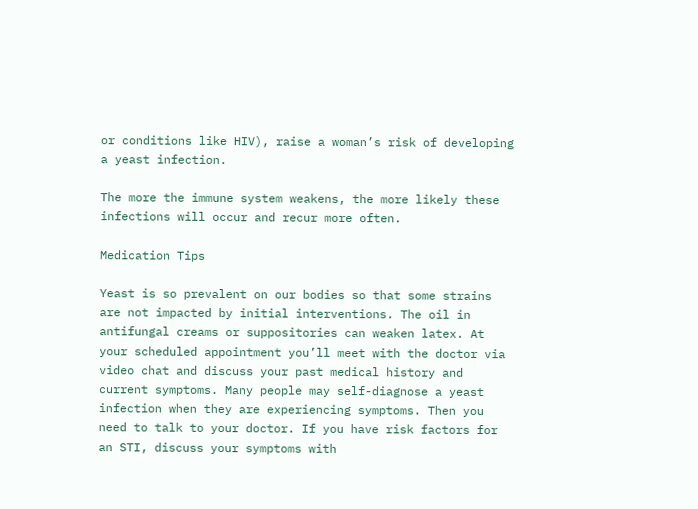or conditions like HIV), raise a woman’s risk of developing a yeast infection.

The more the immune system weakens, the more likely these infections will occur and recur more often.

Medication Tips

Yeast is so prevalent on our bodies so that some strains are not impacted by initial interventions. The oil in antifungal creams or suppositories can weaken latex. At your scheduled appointment you’ll meet with the doctor via video chat and discuss your past medical history and current symptoms. Many people may self-diagnose a yeast infection when they are experiencing symptoms. Then you need to talk to your doctor. If you have risk factors for an STI, discuss your symptoms with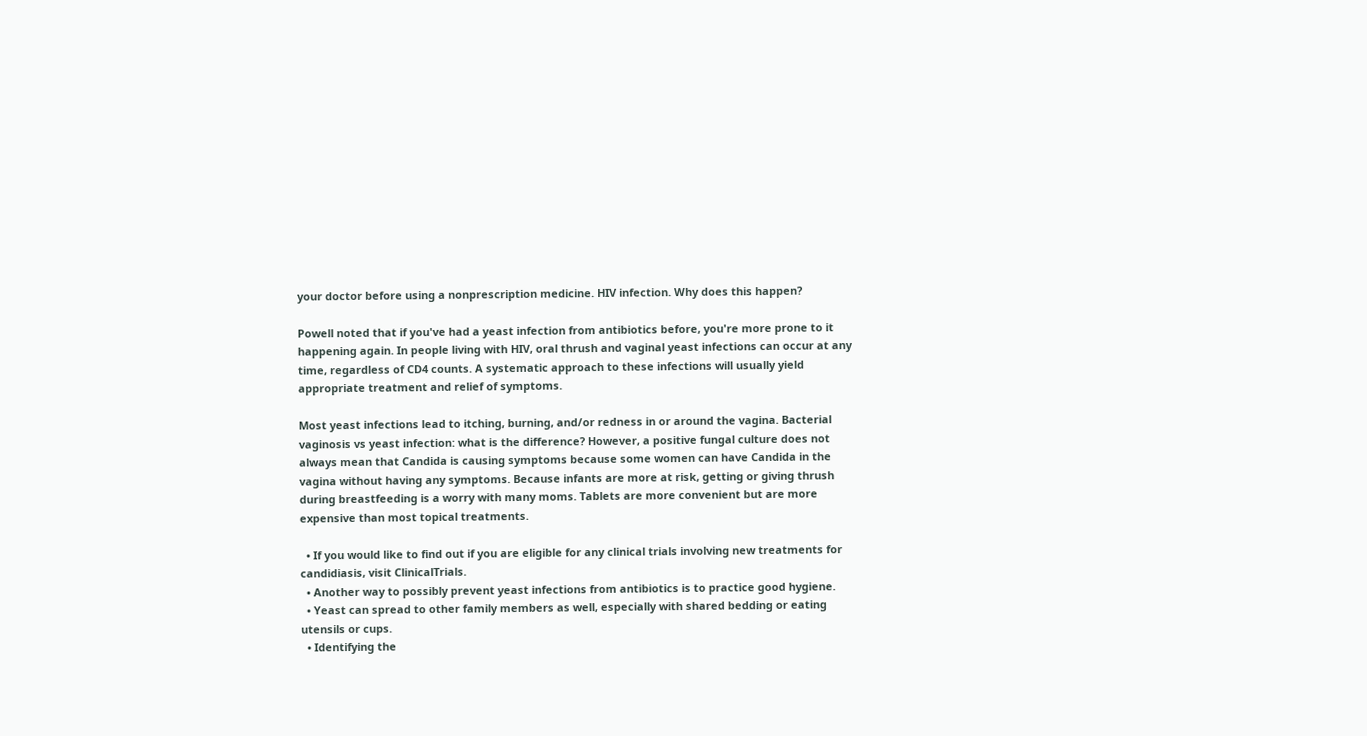your doctor before using a nonprescription medicine. HIV infection. Why does this happen?

Powell noted that if you've had a yeast infection from antibiotics before, you're more prone to it happening again. In people living with HIV, oral thrush and vaginal yeast infections can occur at any time, regardless of CD4 counts. A systematic approach to these infections will usually yield appropriate treatment and relief of symptoms.

Most yeast infections lead to itching, burning, and/or redness in or around the vagina. Bacterial vaginosis vs yeast infection: what is the difference? However, a positive fungal culture does not always mean that Candida is causing symptoms because some women can have Candida in the vagina without having any symptoms. Because infants are more at risk, getting or giving thrush during breastfeeding is a worry with many moms. Tablets are more convenient but are more expensive than most topical treatments.

  • If you would like to find out if you are eligible for any clinical trials involving new treatments for candidiasis, visit ClinicalTrials.
  • Another way to possibly prevent yeast infections from antibiotics is to practice good hygiene.
  • Yeast can spread to other family members as well, especially with shared bedding or eating utensils or cups.
  • Identifying the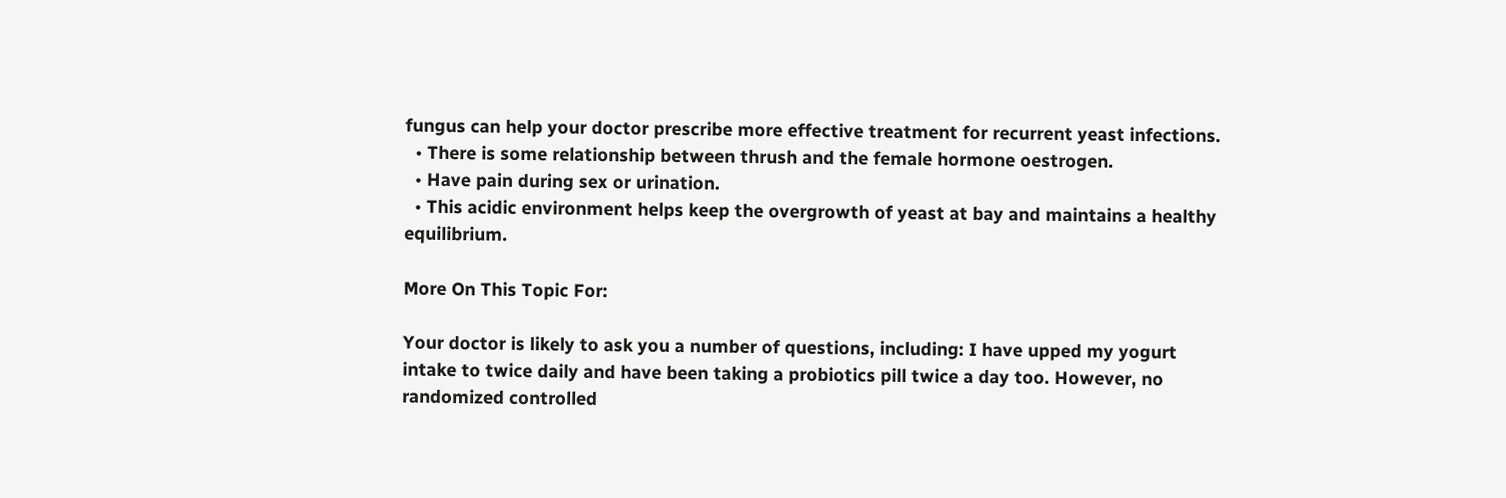fungus can help your doctor prescribe more effective treatment for recurrent yeast infections.
  • There is some relationship between thrush and the female hormone oestrogen.
  • Have pain during sex or urination.
  • This acidic environment helps keep the overgrowth of yeast at bay and maintains a healthy equilibrium.

More On This Topic For:

Your doctor is likely to ask you a number of questions, including: I have upped my yogurt intake to twice daily and have been taking a probiotics pill twice a day too. However, no randomized controlled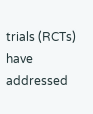trials (RCTs) have addressed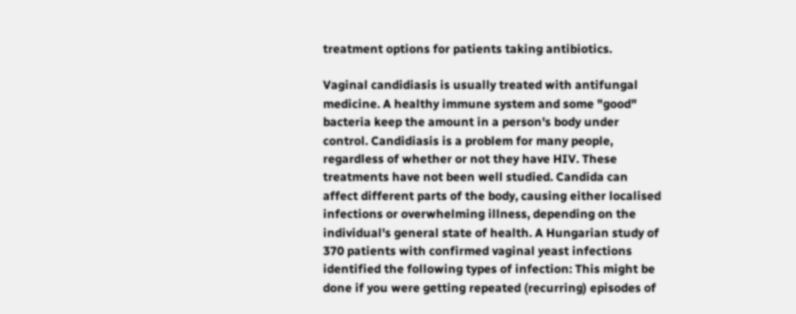treatment options for patients taking antibiotics.

Vaginal candidiasis is usually treated with antifungal medicine. A healthy immune system and some "good" bacteria keep the amount in a person's body under control. Candidiasis is a problem for many people, regardless of whether or not they have HIV. These treatments have not been well studied. Candida can affect different parts of the body, causing either localised infections or overwhelming illness, depending on the individual's general state of health. A Hungarian study of 370 patients with confirmed vaginal yeast infections identified the following types of infection: This might be done if you were getting repeated (recurring) episodes of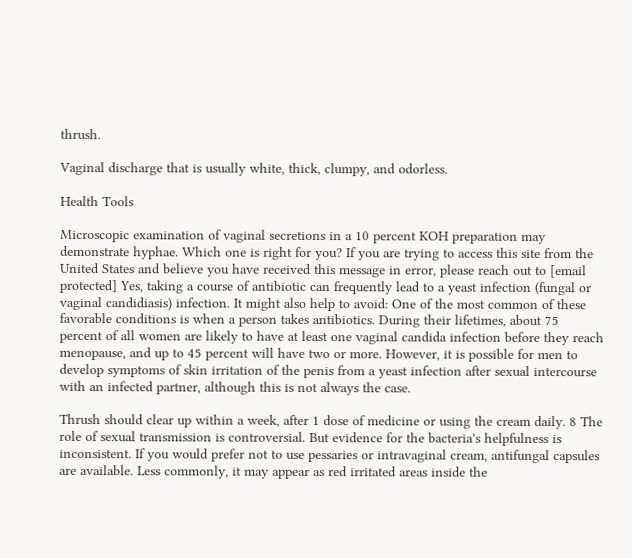thrush.

Vaginal discharge that is usually white, thick, clumpy, and odorless.

Health Tools

Microscopic examination of vaginal secretions in a 10 percent KOH preparation may demonstrate hyphae. Which one is right for you? If you are trying to access this site from the United States and believe you have received this message in error, please reach out to [email protected] Yes, taking a course of antibiotic can frequently lead to a yeast infection (fungal or vaginal candidiasis) infection. It might also help to avoid: One of the most common of these favorable conditions is when a person takes antibiotics. During their lifetimes, about 75 percent of all women are likely to have at least one vaginal candida infection before they reach menopause, and up to 45 percent will have two or more. However, it is possible for men to develop symptoms of skin irritation of the penis from a yeast infection after sexual intercourse with an infected partner, although this is not always the case.

Thrush should clear up within a week, after 1 dose of medicine or using the cream daily. 8 The role of sexual transmission is controversial. But evidence for the bacteria's helpfulness is inconsistent. If you would prefer not to use pessaries or intravaginal cream, antifungal capsules are available. Less commonly, it may appear as red irritated areas inside the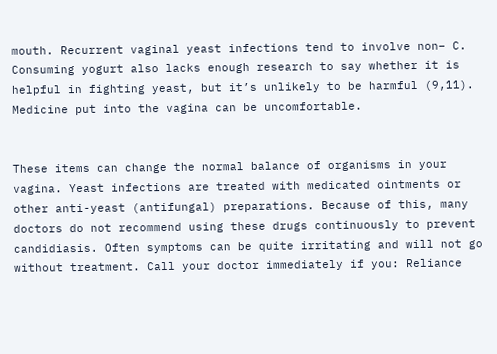mouth. Recurrent vaginal yeast infections tend to involve non– C. Consuming yogurt also lacks enough research to say whether it is helpful in fighting yeast, but it’s unlikely to be harmful (9,11). Medicine put into the vagina can be uncomfortable.


These items can change the normal balance of organisms in your vagina. Yeast infections are treated with medicated ointments or other anti-yeast (antifungal) preparations. Because of this, many doctors do not recommend using these drugs continuously to prevent candidiasis. Often symptoms can be quite irritating and will not go without treatment. Call your doctor immediately if you: Reliance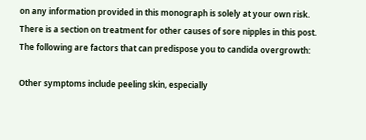on any information provided in this monograph is solely at your own risk. There is a section on treatment for other causes of sore nipples in this post. The following are factors that can predispose you to candida overgrowth:

Other symptoms include peeling skin, especially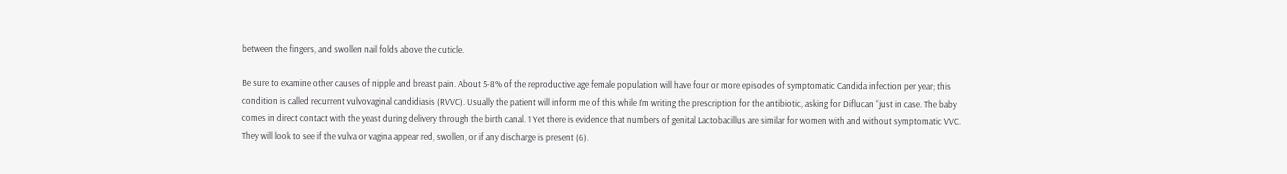between the fingers, and swollen nail folds above the cuticle.

Be sure to examine other causes of nipple and breast pain. About 5-8% of the reproductive age female population will have four or more episodes of symptomatic Candida infection per year; this condition is called recurrent vulvovaginal candidiasis (RVVC). Usually the patient will inform me of this while I’m writing the prescription for the antibiotic, asking for Diflucan “just in case. The baby comes in direct contact with the yeast during delivery through the birth canal. 1 Yet there is evidence that numbers of genital Lactobacillus are similar for women with and without symptomatic VVC. They will look to see if the vulva or vagina appear red, swollen, or if any discharge is present (6).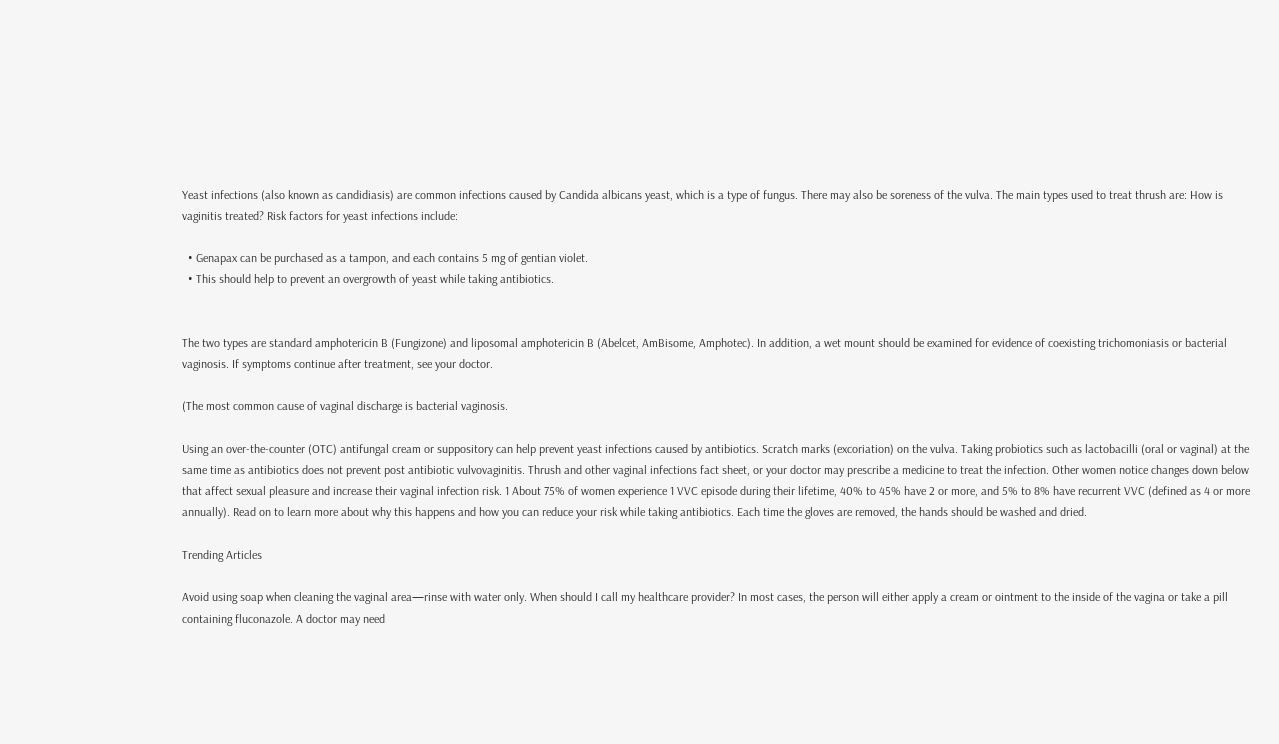Yeast infections (also known as candidiasis) are common infections caused by Candida albicans yeast, which is a type of fungus. There may also be soreness of the vulva. The main types used to treat thrush are: How is vaginitis treated? Risk factors for yeast infections include:

  • Genapax can be purchased as a tampon, and each contains 5 mg of gentian violet.
  • This should help to prevent an overgrowth of yeast while taking antibiotics.


The two types are standard amphotericin B (Fungizone) and liposomal amphotericin B (Abelcet, AmBisome, Amphotec). In addition, a wet mount should be examined for evidence of coexisting trichomoniasis or bacterial vaginosis. If symptoms continue after treatment, see your doctor.

(The most common cause of vaginal discharge is bacterial vaginosis.

Using an over-the-counter (OTC) antifungal cream or suppository can help prevent yeast infections caused by antibiotics. Scratch marks (excoriation) on the vulva. Taking probiotics such as lactobacilli (oral or vaginal) at the same time as antibiotics does not prevent post antibiotic vulvovaginitis. Thrush and other vaginal infections fact sheet, or your doctor may prescribe a medicine to treat the infection. Other women notice changes down below that affect sexual pleasure and increase their vaginal infection risk. 1 About 75% of women experience 1 VVC episode during their lifetime, 40% to 45% have 2 or more, and 5% to 8% have recurrent VVC (defined as 4 or more annually). Read on to learn more about why this happens and how you can reduce your risk while taking antibiotics. Each time the gloves are removed, the hands should be washed and dried.

Trending Articles

Avoid using soap when cleaning the vaginal area—rinse with water only. When should I call my healthcare provider? In most cases, the person will either apply a cream or ointment to the inside of the vagina or take a pill containing fluconazole. A doctor may need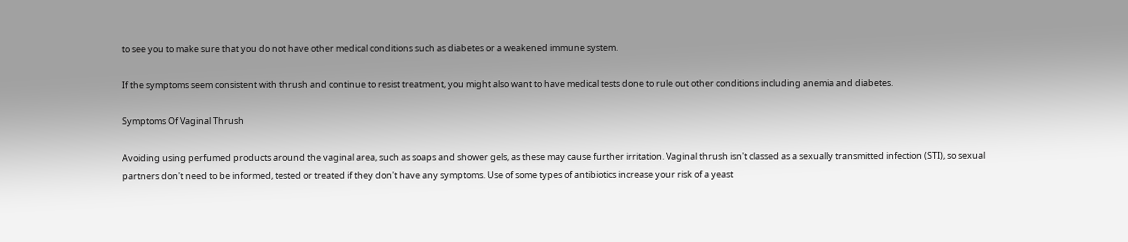to see you to make sure that you do not have other medical conditions such as diabetes or a weakened immune system.

If the symptoms seem consistent with thrush and continue to resist treatment, you might also want to have medical tests done to rule out other conditions including anemia and diabetes.

Symptoms Of Vaginal Thrush

Avoiding using perfumed products around the vaginal area, such as soaps and shower gels, as these may cause further irritation. Vaginal thrush isn't classed as a sexually transmitted infection (STI), so sexual partners don't need to be informed, tested or treated if they don't have any symptoms. Use of some types of antibiotics increase your risk of a yeast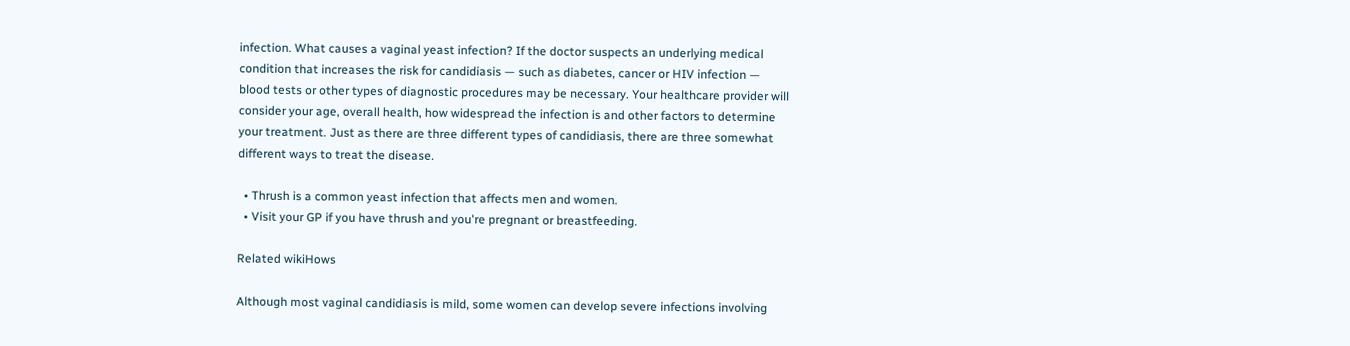infection. What causes a vaginal yeast infection? If the doctor suspects an underlying medical condition that increases the risk for candidiasis — such as diabetes, cancer or HIV infection — blood tests or other types of diagnostic procedures may be necessary. Your healthcare provider will consider your age, overall health, how widespread the infection is and other factors to determine your treatment. Just as there are three different types of candidiasis, there are three somewhat different ways to treat the disease.

  • Thrush is a common yeast infection that affects men and women.
  • Visit your GP if you have thrush and you're pregnant or breastfeeding.

Related wikiHows

Although most vaginal candidiasis is mild, some women can develop severe infections involving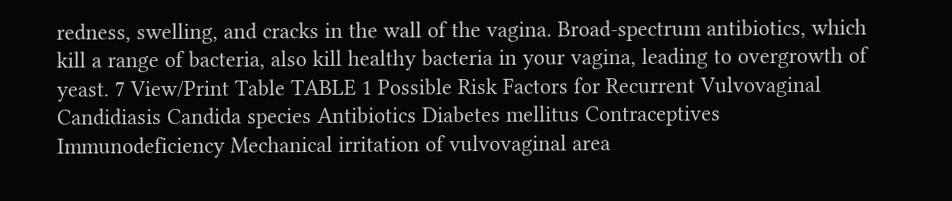redness, swelling, and cracks in the wall of the vagina. Broad-spectrum antibiotics, which kill a range of bacteria, also kill healthy bacteria in your vagina, leading to overgrowth of yeast. 7 View/Print Table TABLE 1 Possible Risk Factors for Recurrent Vulvovaginal Candidiasis Candida species Antibiotics Diabetes mellitus Contraceptives Immunodeficiency Mechanical irritation of vulvovaginal area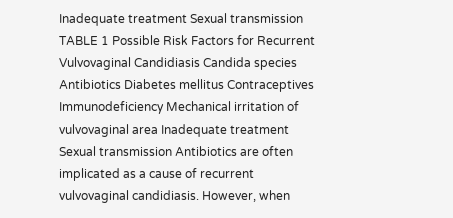Inadequate treatment Sexual transmission TABLE 1 Possible Risk Factors for Recurrent Vulvovaginal Candidiasis Candida species Antibiotics Diabetes mellitus Contraceptives Immunodeficiency Mechanical irritation of vulvovaginal area Inadequate treatment Sexual transmission Antibiotics are often implicated as a cause of recurrent vulvovaginal candidiasis. However, when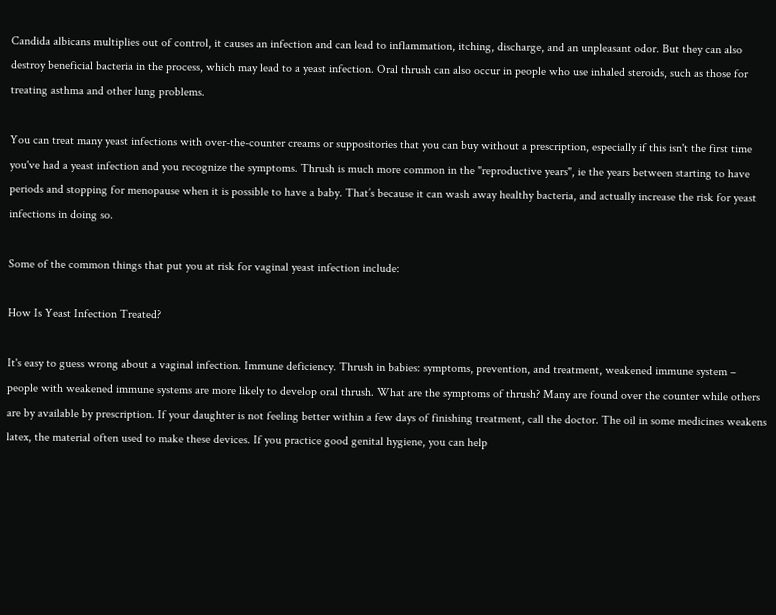Candida albicans multiplies out of control, it causes an infection and can lead to inflammation, itching, discharge, and an unpleasant odor. But they can also destroy beneficial bacteria in the process, which may lead to a yeast infection. Oral thrush can also occur in people who use inhaled steroids, such as those for treating asthma and other lung problems.

You can treat many yeast infections with over-the-counter creams or suppositories that you can buy without a prescription, especially if this isn't the first time you've had a yeast infection and you recognize the symptoms. Thrush is much more common in the "reproductive years", ie the years between starting to have periods and stopping for menopause when it is possible to have a baby. That’s because it can wash away healthy bacteria, and actually increase the risk for yeast infections in doing so.

Some of the common things that put you at risk for vaginal yeast infection include:

How Is Yeast Infection Treated?

It's easy to guess wrong about a vaginal infection. Immune deficiency. Thrush in babies: symptoms, prevention, and treatment, weakened immune system – people with weakened immune systems are more likely to develop oral thrush. What are the symptoms of thrush? Many are found over the counter while others are by available by prescription. If your daughter is not feeling better within a few days of finishing treatment, call the doctor. The oil in some medicines weakens latex, the material often used to make these devices. If you practice good genital hygiene, you can help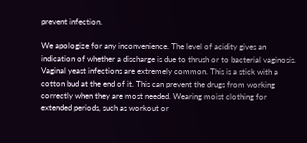prevent infection.

We apologize for any inconvenience. The level of acidity gives an indication of whether a discharge is due to thrush or to bacterial vaginosis. Vaginal yeast infections are extremely common. This is a stick with a cotton bud at the end of it. This can prevent the drugs from working correctly when they are most needed. Wearing moist clothing for extended periods, such as workout or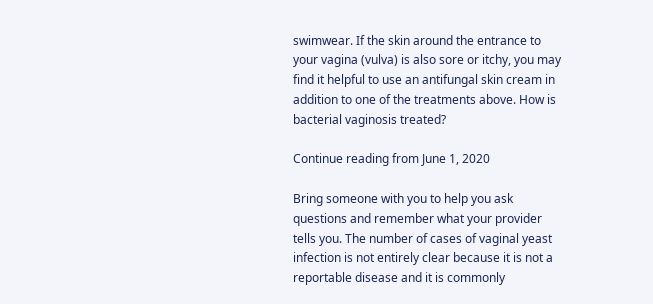swimwear. If the skin around the entrance to your vagina (vulva) is also sore or itchy, you may find it helpful to use an antifungal skin cream in addition to one of the treatments above. How is bacterial vaginosis treated?

Continue reading from June 1, 2020

Bring someone with you to help you ask questions and remember what your provider tells you. The number of cases of vaginal yeast infection is not entirely clear because it is not a reportable disease and it is commonly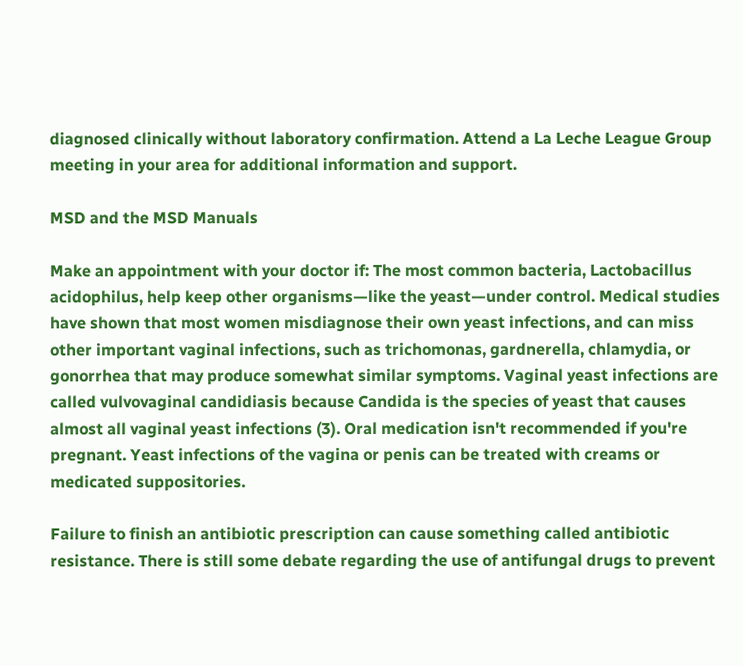diagnosed clinically without laboratory confirmation. Attend a La Leche League Group meeting in your area for additional information and support.

MSD and the MSD Manuals

Make an appointment with your doctor if: The most common bacteria, Lactobacillus acidophilus, help keep other organisms—like the yeast—under control. Medical studies have shown that most women misdiagnose their own yeast infections, and can miss other important vaginal infections, such as trichomonas, gardnerella, chlamydia, or gonorrhea that may produce somewhat similar symptoms. Vaginal yeast infections are called vulvovaginal candidiasis because Candida is the species of yeast that causes almost all vaginal yeast infections (3). Oral medication isn't recommended if you're pregnant. Yeast infections of the vagina or penis can be treated with creams or medicated suppositories.

Failure to finish an antibiotic prescription can cause something called antibiotic resistance. There is still some debate regarding the use of antifungal drugs to prevent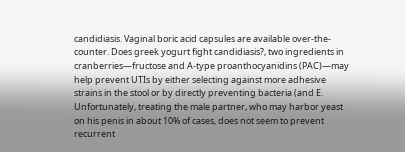candidiasis. Vaginal boric acid capsules are available over-the-counter. Does greek yogurt fight candidiasis?, two ingredients in cranberries—fructose and A-type proanthocyanidins (PAC)—may help prevent UTIs by either selecting against more adhesive strains in the stool or by directly preventing bacteria (and E. Unfortunately, treating the male partner, who may harbor yeast on his penis in about 10% of cases, does not seem to prevent recurrent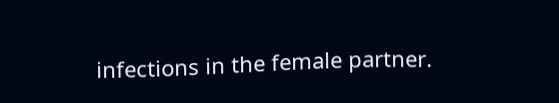infections in the female partner.